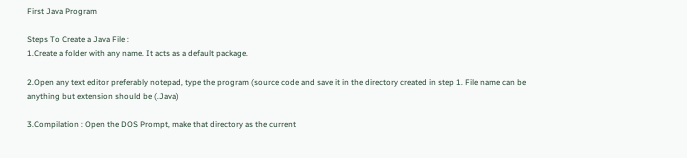First Java Program

Steps To Create a Java File :
1.Create a folder with any name. It acts as a default package.

2.Open any text editor preferably notepad, type the program (source code and save it in the directory created in step 1. File name can be anything but extension should be (.Java)

3.Compilation : Open the DOS Prompt, make that directory as the current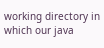working directory in which our java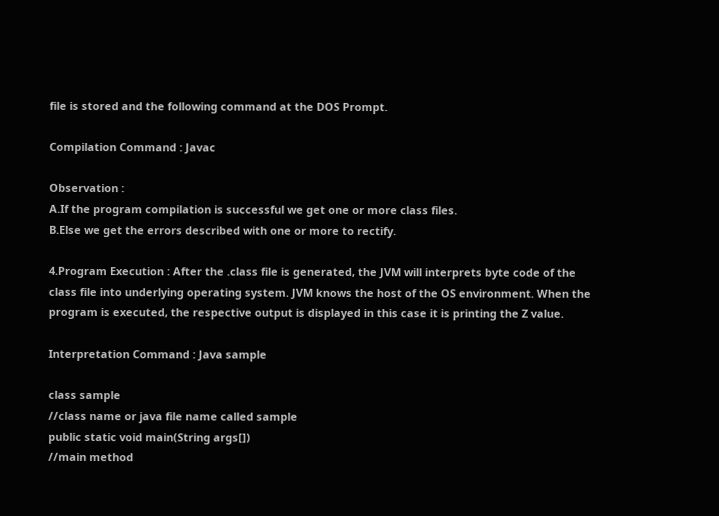file is stored and the following command at the DOS Prompt.

Compilation Command : Javac

Observation :
A.If the program compilation is successful we get one or more class files.
B.Else we get the errors described with one or more to rectify.

4.Program Execution : After the .class file is generated, the JVM will interprets byte code of the class file into underlying operating system. JVM knows the host of the OS environment. When the program is executed, the respective output is displayed in this case it is printing the Z value.

Interpretation Command : Java sample

class sample
//class name or java file name called sample
public static void main(String args[])
//main method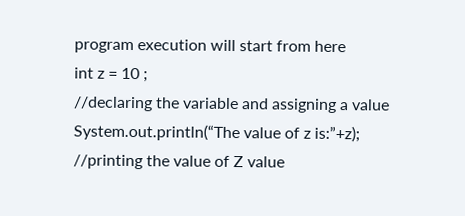program execution will start from here
int z = 10 ;
//declaring the variable and assigning a value
System.out.println(“The value of z is:”+z);
//printing the value of Z value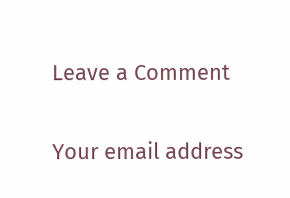Leave a Comment

Your email address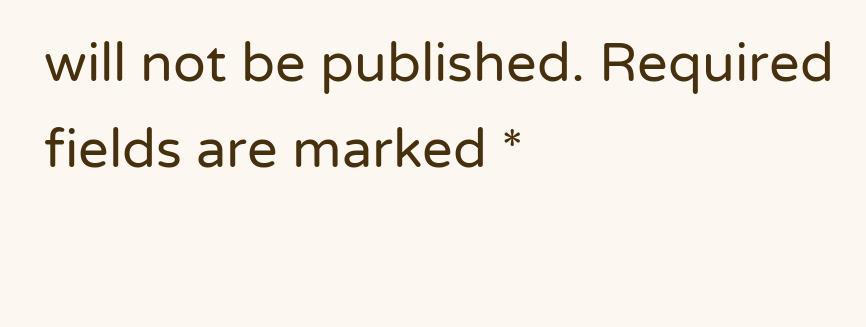will not be published. Required fields are marked *